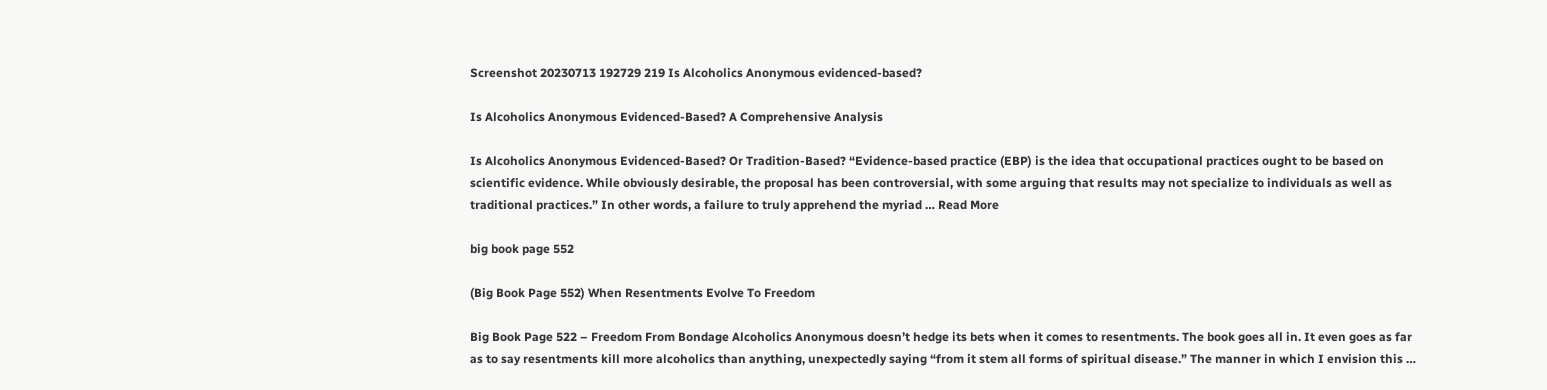Screenshot 20230713 192729 219 Is Alcoholics Anonymous evidenced-based?

Is Alcoholics Anonymous Evidenced-Based? A Comprehensive Analysis

Is Alcoholics Anonymous Evidenced-Based? Or Tradition-Based? “Evidence-based practice (EBP) is the idea that occupational practices ought to be based on scientific evidence. While obviously desirable, the proposal has been controversial, with some arguing that results may not specialize to individuals as well as traditional practices.” In other words, a failure to truly apprehend the myriad … Read More

big book page 552

(Big Book Page 552) When Resentments Evolve To Freedom

Big Book Page 522 – Freedom From Bondage Alcoholics Anonymous doesn’t hedge its bets when it comes to resentments. The book goes all in. It even goes as far as to say resentments kill more alcoholics than anything, unexpectedly saying “from it stem all forms of spiritual disease.” The manner in which I envision this …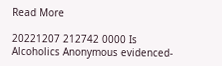Read More

20221207 212742 0000 Is Alcoholics Anonymous evidenced-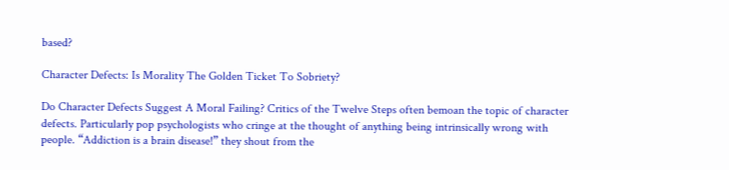based?

Character Defects: Is Morality The Golden Ticket To Sobriety?

Do Character Defects Suggest A Moral Failing? Critics of the Twelve Steps often bemoan the topic of character defects. Particularly pop psychologists who cringe at the thought of anything being intrinsically wrong with people. “Addiction is a brain disease!” they shout from the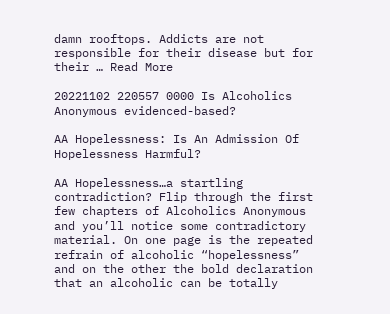damn rooftops. Addicts are not responsible for their disease but for their … Read More

20221102 220557 0000 Is Alcoholics Anonymous evidenced-based?

AA Hopelessness: Is An Admission Of Hopelessness Harmful?

AA Hopelessness…a startling contradiction? Flip through the first few chapters of Alcoholics Anonymous and you’ll notice some contradictory material. On one page is the repeated refrain of alcoholic “hopelessness” and on the other the bold declaration that an alcoholic can be totally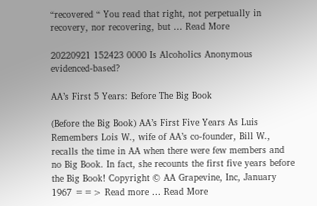“recovered “ You read that right, not perpetually in recovery, nor recovering, but … Read More

20220921 152423 0000 Is Alcoholics Anonymous evidenced-based?

AA’s First 5 Years: Before The Big Book

(Before the Big Book) AA’s First Five Years As Luis Remembers Lois W., wife of AA’s co-founder, Bill W., recalls the time in AA when there were few members and no Big Book. In fact, she recounts the first five years before the Big Book! Copyright © AA Grapevine, Inc, January 1967 ==> Read more … Read More